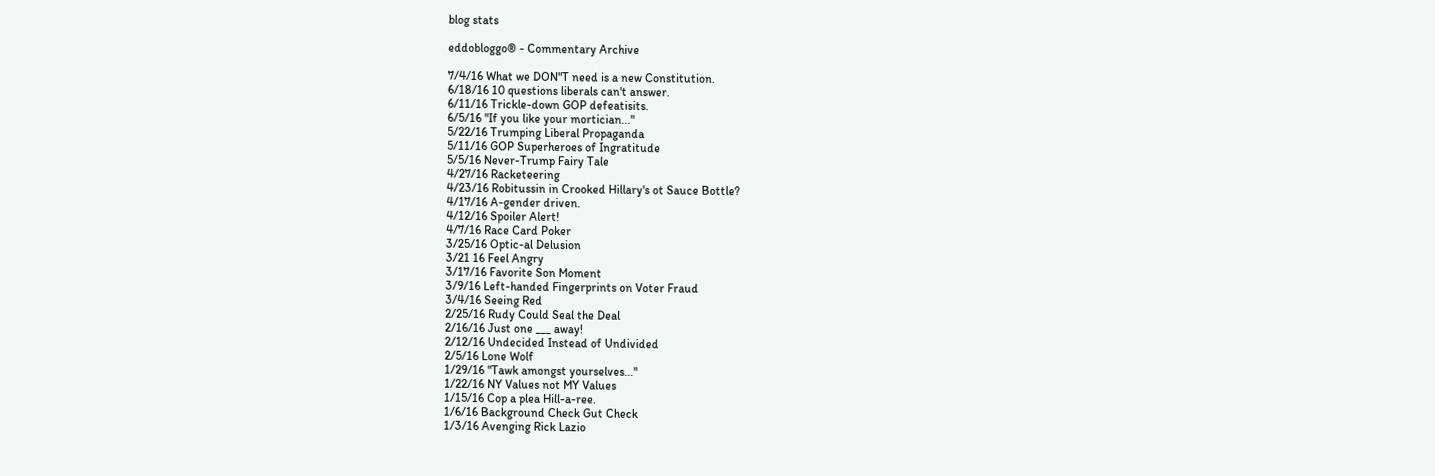blog stats

eddobloggo® - Commentary Archive

7/4/16 What we DON"T need is a new Constitution.
6/18/16 10 questions liberals can't answer.
6/11/16 Trickle-down GOP defeatisits.
6/5/16 "If you like your mortician..."
5/22/16 Trumping Liberal Propaganda
5/11/16 GOP Superheroes of Ingratitude
5/5/16 Never-Trump Fairy Tale
4/27/16 Racketeering
4/23/16 Robitussin in Crooked Hillary's ot Sauce Bottle?
4/17/16 A-gender driven.
4/12/16 Spoiler Alert!
4/7/16 Race Card Poker
3/25/16 Optic-al Delusion
3/21 16 Feel Angry
3/17/16 Favorite Son Moment
3/9/16 Left-handed Fingerprints on Voter Fraud
3/4/16 Seeing Red
2/25/16 Rudy Could Seal the Deal
2/16/16 Just one ___ away!
2/12/16 Undecided Instead of Undivided
2/5/16 Lone Wolf
1/29/16 "Tawk amongst yourselves..."
1/22/16 NY Values not MY Values
1/15/16 Cop a plea Hill-a-ree.
1/6/16 Background Check Gut Check
1/3/16 Avenging Rick Lazio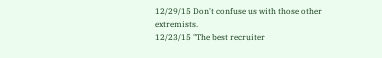12/29/15 Don't confuse us with those other extremists.
12/23/15 "The best recruiter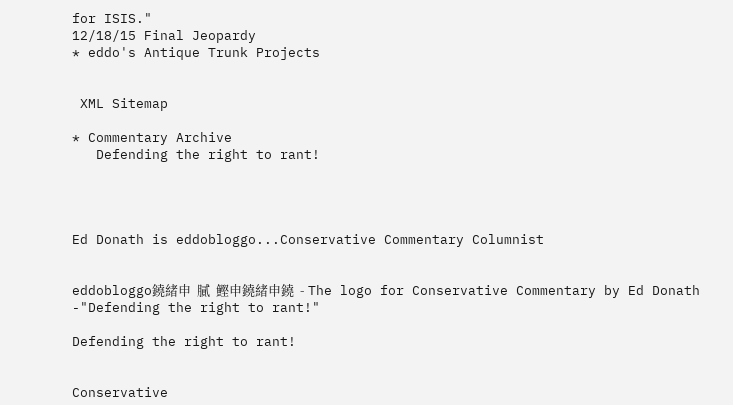for ISIS."
12/18/15 Final Jeopardy
* eddo's Antique Trunk Projects


 XML Sitemap

* Commentary Archive
   Defending the right to rant!




Ed Donath is eddobloggo...Conservative Commentary Columnist


eddobloggo鐃緒申  膩  鰹申鐃緒申鐃  - The logo for Conservative Commentary by Ed Donath -"Defending the right to rant!"

Defending the right to rant!


Conservative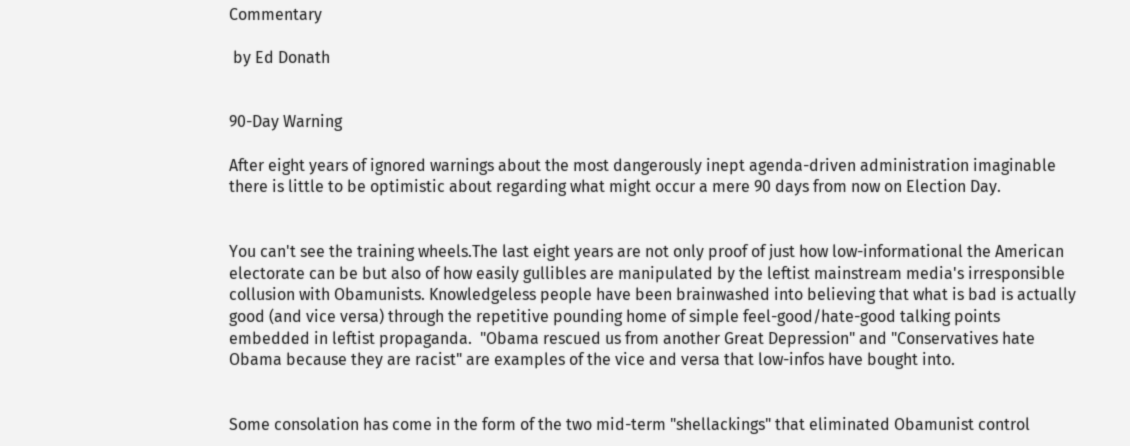Commentary

 by Ed Donath


90-Day Warning

After eight years of ignored warnings about the most dangerously inept agenda-driven administration imaginable there is little to be optimistic about regarding what might occur a mere 90 days from now on Election Day.


You can't see the training wheels.The last eight years are not only proof of just how low-informational the American electorate can be but also of how easily gullibles are manipulated by the leftist mainstream media's irresponsible collusion with Obamunists. Knowledgeless people have been brainwashed into believing that what is bad is actually good (and vice versa) through the repetitive pounding home of simple feel-good/hate-good talking points embedded in leftist propaganda.  "Obama rescued us from another Great Depression" and "Conservatives hate Obama because they are racist" are examples of the vice and versa that low-infos have bought into.


Some consolation has come in the form of the two mid-term "shellackings" that eliminated Obamunist control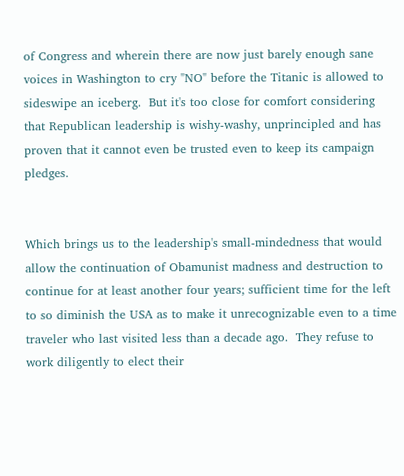of Congress and wherein there are now just barely enough sane voices in Washington to cry "NO" before the Titanic is allowed to sideswipe an iceberg.  But it's too close for comfort considering that Republican leadership is wishy-washy, unprincipled and has proven that it cannot even be trusted even to keep its campaign pledges.


Which brings us to the leadership's small-mindedness that would allow the continuation of Obamunist madness and destruction to continue for at least another four years; sufficient time for the left to so diminish the USA as to make it unrecognizable even to a time traveler who last visited less than a decade ago.  They refuse to work diligently to elect their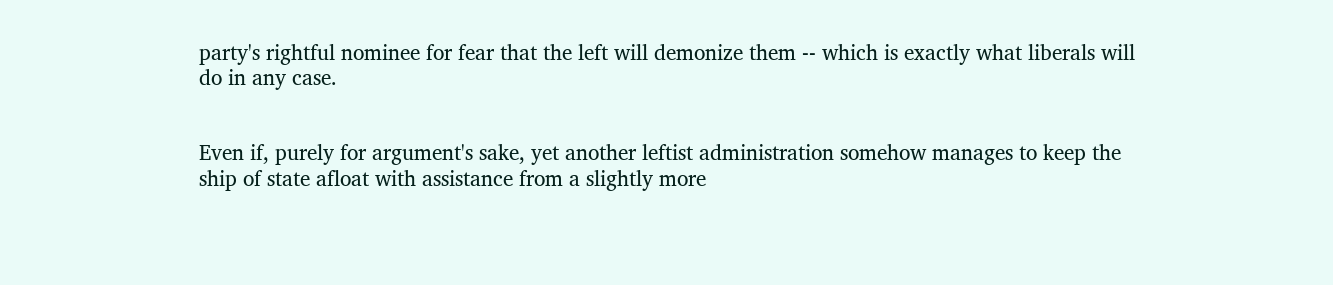party's rightful nominee for fear that the left will demonize them -- which is exactly what liberals will do in any case.


Even if, purely for argument's sake, yet another leftist administration somehow manages to keep the ship of state afloat with assistance from a slightly more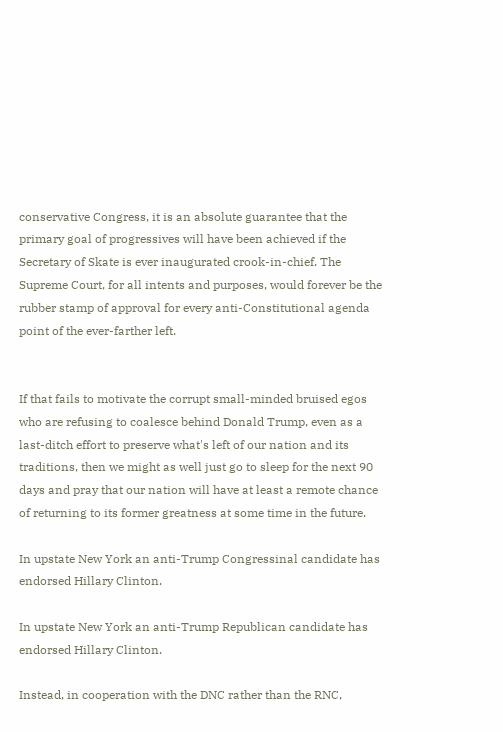conservative Congress, it is an absolute guarantee that the primary goal of progressives will have been achieved if the Secretary of Skate is ever inaugurated crook-in-chief. The Supreme Court, for all intents and purposes, would forever be the rubber stamp of approval for every anti-Constitutional agenda point of the ever-farther left.


If that fails to motivate the corrupt small-minded bruised egos who are refusing to coalesce behind Donald Trump, even as a last-ditch effort to preserve what's left of our nation and its traditions, then we might as well just go to sleep for the next 90 days and pray that our nation will have at least a remote chance of returning to its former greatness at some time in the future.

In upstate New York an anti-Trump Congressinal candidate has endorsed Hillary Clinton.

In upstate New York an anti-Trump Republican candidate has endorsed Hillary Clinton.

Instead, in cooperation with the DNC rather than the RNC,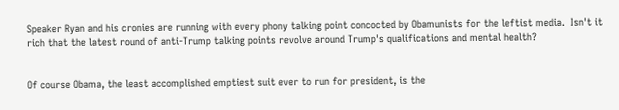Speaker Ryan and his cronies are running with every phony talking point concocted by Obamunists for the leftist media.  Isn't it rich that the latest round of anti-Trump talking points revolve around Trump's qualifications and mental health?


Of course Obama, the least accomplished emptiest suit ever to run for president, is the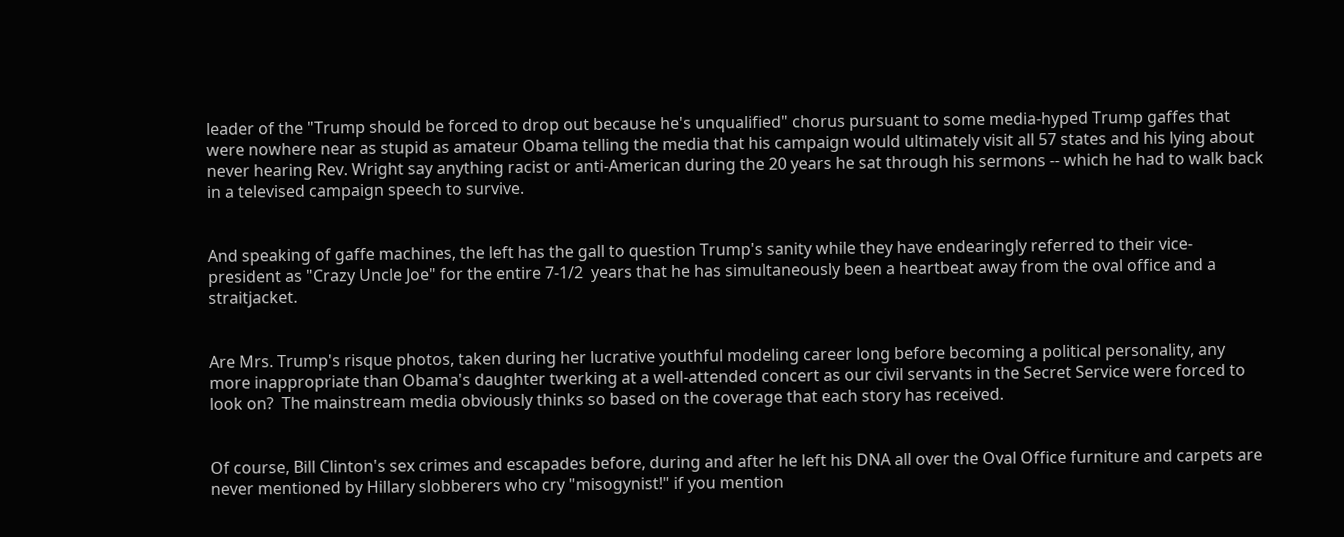leader of the "Trump should be forced to drop out because he's unqualified" chorus pursuant to some media-hyped Trump gaffes that were nowhere near as stupid as amateur Obama telling the media that his campaign would ultimately visit all 57 states and his lying about never hearing Rev. Wright say anything racist or anti-American during the 20 years he sat through his sermons -- which he had to walk back in a televised campaign speech to survive.


And speaking of gaffe machines, the left has the gall to question Trump's sanity while they have endearingly referred to their vice-president as "Crazy Uncle Joe" for the entire 7-1/2  years that he has simultaneously been a heartbeat away from the oval office and a straitjacket.


Are Mrs. Trump's risque photos, taken during her lucrative youthful modeling career long before becoming a political personality, any more inappropriate than Obama's daughter twerking at a well-attended concert as our civil servants in the Secret Service were forced to look on?  The mainstream media obviously thinks so based on the coverage that each story has received.


Of course, Bill Clinton's sex crimes and escapades before, during and after he left his DNA all over the Oval Office furniture and carpets are never mentioned by Hillary slobberers who cry "misogynist!" if you mention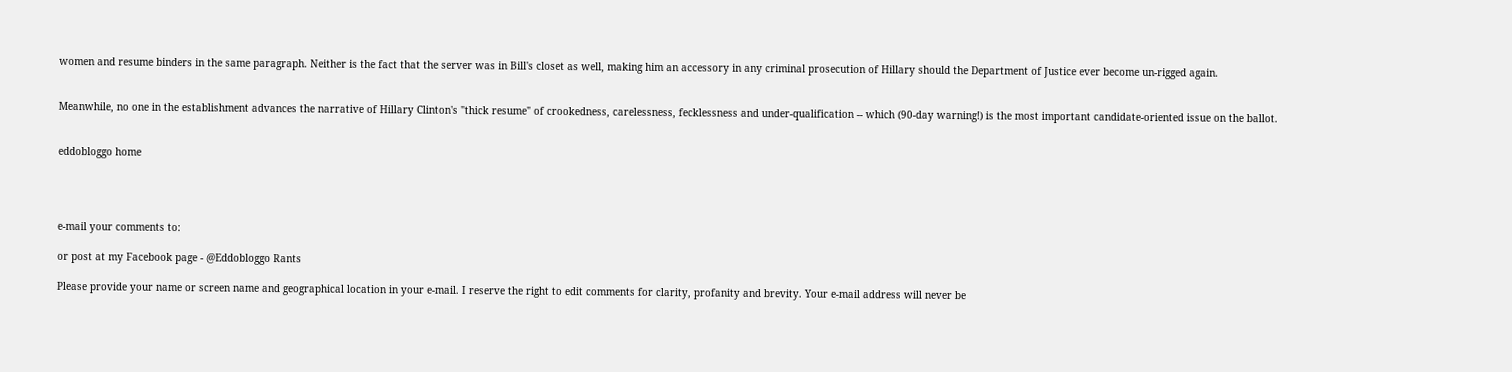women and resume binders in the same paragraph. Neither is the fact that the server was in Bill's closet as well, making him an accessory in any criminal prosecution of Hillary should the Department of Justice ever become un-rigged again.


Meanwhile, no one in the establishment advances the narrative of Hillary Clinton's "thick resume" of crookedness, carelessness, fecklessness and under-qualification -- which (90-day warning!) is the most important candidate-oriented issue on the ballot.


eddobloggo home




e-mail your comments to:

or post at my Facebook page - @Eddobloggo Rants

Please provide your name or screen name and geographical location in your e-mail. I reserve the right to edit comments for clarity, profanity and brevity. Your e-mail address will never be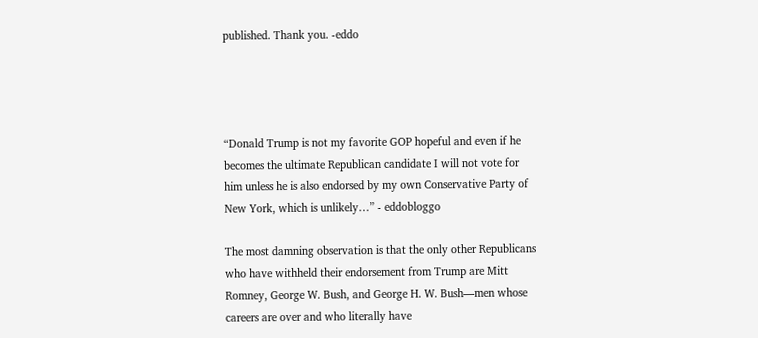published. Thank you. -eddo




“Donald Trump is not my favorite GOP hopeful and even if he becomes the ultimate Republican candidate I will not vote for him unless he is also endorsed by my own Conservative Party of New York, which is unlikely…” - eddobloggo

The most damning observation is that the only other Republicans who have withheld their endorsement from Trump are Mitt Romney, George W. Bush, and George H. W. Bush—men whose careers are over and who literally have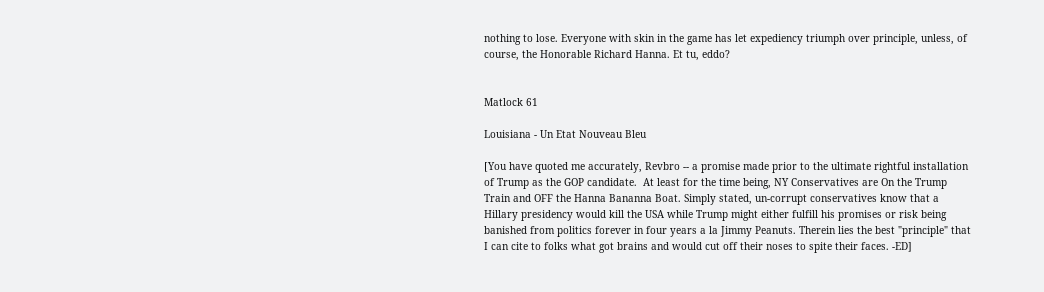nothing to lose. Everyone with skin in the game has let expediency triumph over principle, unless, of course, the Honorable Richard Hanna. Et tu, eddo?


Matlock 61

Louisiana - Un Etat Nouveau Bleu

[You have quoted me accurately, Revbro -- a promise made prior to the ultimate rightful installation of Trump as the GOP candidate.  At least for the time being, NY Conservatives are On the Trump Train and OFF the Hanna Bananna Boat. Simply stated, un-corrupt conservatives know that a Hillary presidency would kill the USA while Trump might either fulfill his promises or risk being banished from politics forever in four years a la Jimmy Peanuts. Therein lies the best "principle" that I can cite to folks what got brains and would cut off their noses to spite their faces. -ED]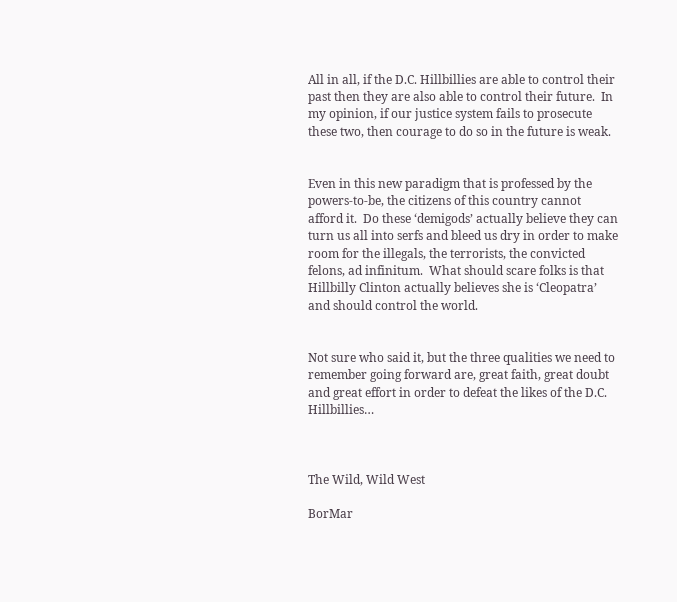All in all, if the D.C. Hillbillies are able to control their past then they are also able to control their future.  In my opinion, if our justice system fails to prosecute these two, then courage to do so in the future is weak.


Even in this new paradigm that is professed by the powers-to-be, the citizens of this country cannot afford it.  Do these ‘demigods’ actually believe they can turn us all into serfs and bleed us dry in order to make room for the illegals, the terrorists, the convicted felons, ad infinitum.  What should scare folks is that Hillbilly Clinton actually believes she is ‘Cleopatra’ and should control the world.


Not sure who said it, but the three qualities we need to remember going forward are, great faith, great doubt and great effort in order to defeat the likes of the D.C. Hillbillies…



The Wild, Wild West

BorMar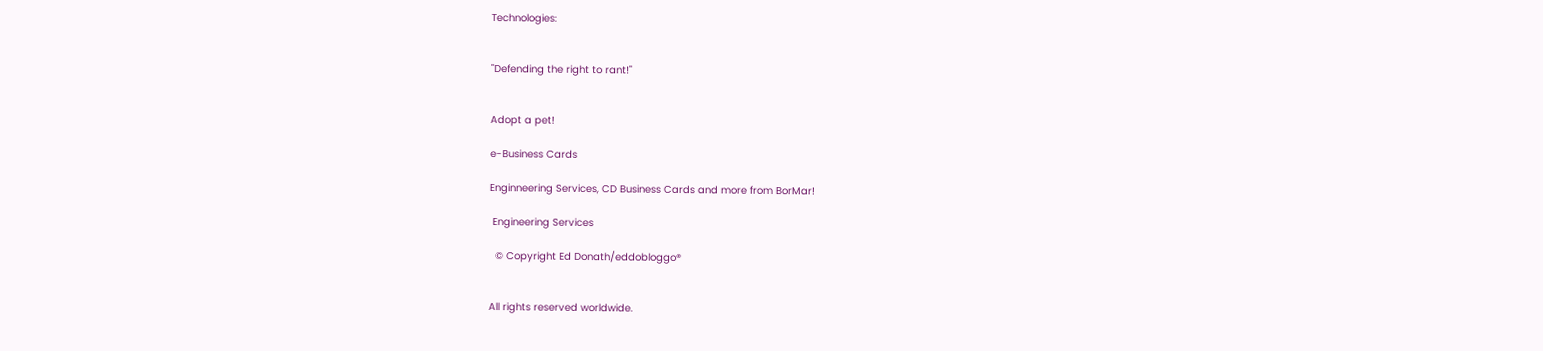Technologies:


"Defending the right to rant!"


Adopt a pet!

e-Business Cards

Enginneering Services, CD Business Cards and more from BorMar!

 Engineering Services

  © Copyright Ed Donath/eddobloggo®


All rights reserved worldwide.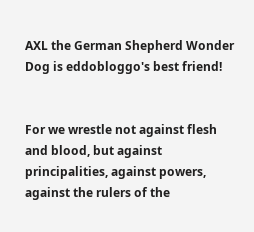AXL the German Shepherd Wonder Dog is eddobloggo's best friend!


For we wrestle not against flesh and blood, but against principalities, against powers, against the rulers of the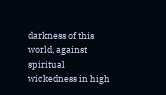darkness of this world, against spiritual wickedness in high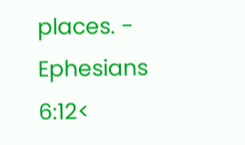places. - Ephesians 6:12<